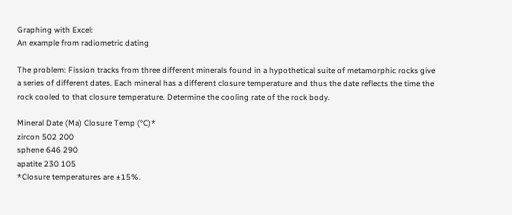Graphing with Excel:
An example from radiometric dating

The problem: Fission tracks from three different minerals found in a hypothetical suite of metamorphic rocks give a series of different dates. Each mineral has a different closure temperature and thus the date reflects the time the rock cooled to that closure temperature. Determine the cooling rate of the rock body.

Mineral Date (Ma) Closure Temp (°C)*
zircon 502 200
sphene 646 290
apatite 230 105
*Closure temperatures are ±15%.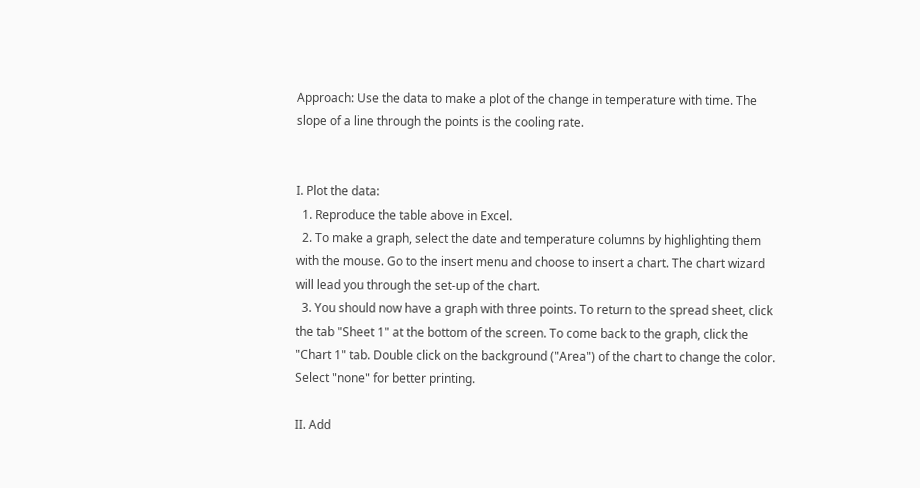Approach: Use the data to make a plot of the change in temperature with time. The slope of a line through the points is the cooling rate.


I. Plot the data:
  1. Reproduce the table above in Excel.
  2. To make a graph, select the date and temperature columns by highlighting them with the mouse. Go to the insert menu and choose to insert a chart. The chart wizard will lead you through the set-up of the chart.
  3. You should now have a graph with three points. To return to the spread sheet, click the tab "Sheet 1" at the bottom of the screen. To come back to the graph, click the "Chart 1" tab. Double click on the background ("Area") of the chart to change the color. Select "none" for better printing.

II. Add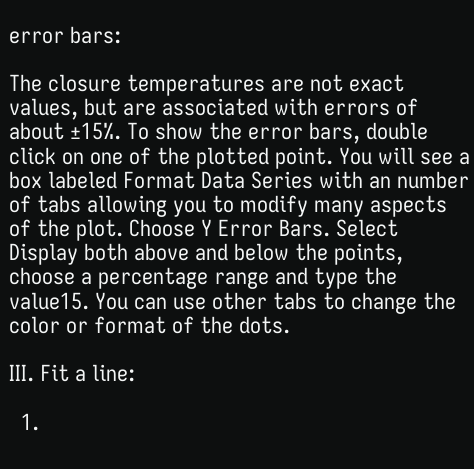error bars:

The closure temperatures are not exact values, but are associated with errors of about ±15%. To show the error bars, double click on one of the plotted point. You will see a box labeled Format Data Series with an number of tabs allowing you to modify many aspects of the plot. Choose Y Error Bars. Select Display both above and below the points, choose a percentage range and type the value15. You can use other tabs to change the color or format of the dots.

III. Fit a line:

  1.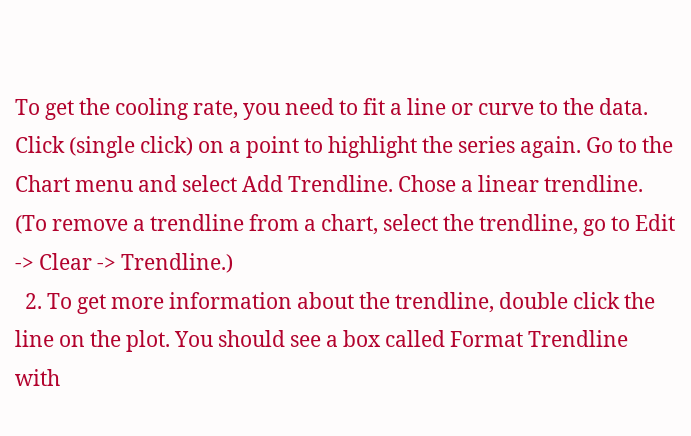To get the cooling rate, you need to fit a line or curve to the data. Click (single click) on a point to highlight the series again. Go to the Chart menu and select Add Trendline. Chose a linear trendline. (To remove a trendline from a chart, select the trendline, go to Edit -> Clear -> Trendline.)
  2. To get more information about the trendline, double click the line on the plot. You should see a box called Format Trendline with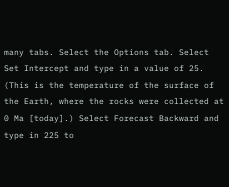many tabs. Select the Options tab. Select Set Intercept and type in a value of 25. (This is the temperature of the surface of the Earth, where the rocks were collected at 0 Ma [today].) Select Forecast Backward and type in 225 to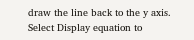draw the line back to the y axis. Select Display equation to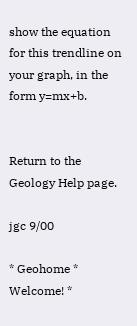show the equation for this trendline on your graph, in the form y=mx+b.


Return to the Geology Help page.

jgc 9/00

* Geohome * Welcome! *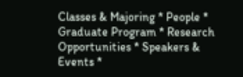Classes & Majoring * People * Graduate Program * Research Opportunities * Speakers & Events *